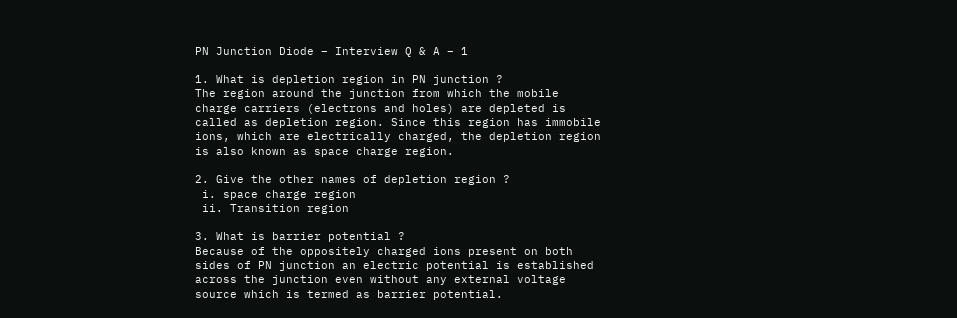PN Junction Diode – Interview Q & A – 1

1. What is depletion region in PN junction ?
The region around the junction from which the mobile charge carriers (electrons and holes) are depleted is called as depletion region. Since this region has immobile ions, which are electrically charged, the depletion region is also known as space charge region.

2. Give the other names of depletion region ?
 i. space charge region
 ii. Transition region

3. What is barrier potential ?
Because of the oppositely charged ions present on both sides of PN junction an electric potential is established across the junction even without any external voltage source which is termed as barrier potential.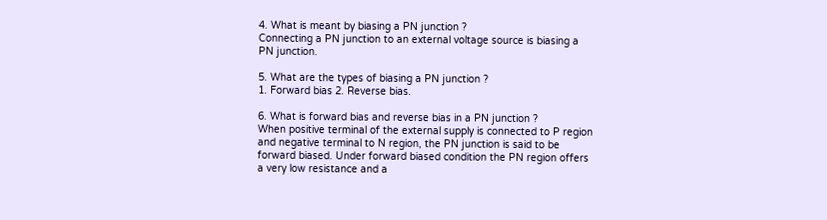4. What is meant by biasing a PN junction ?
Connecting a PN junction to an external voltage source is biasing a PN junction.

5. What are the types of biasing a PN junction ?
1. Forward bias 2. Reverse bias.

6. What is forward bias and reverse bias in a PN junction ?
When positive terminal of the external supply is connected to P region and negative terminal to N region, the PN junction is said to be forward biased. Under forward biased condition the PN region offers a very low resistance and a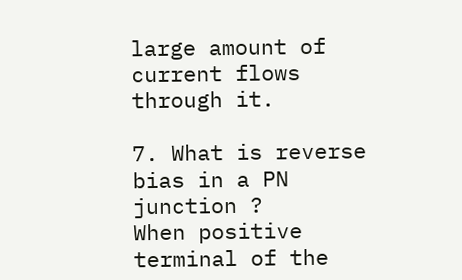large amount of current flows through it.

7. What is reverse bias in a PN junction ?
When positive terminal of the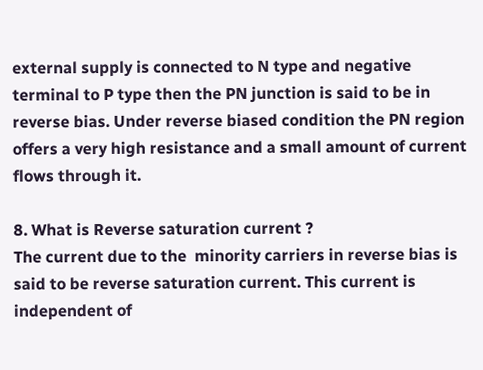external supply is connected to N type and negative terminal to P type then the PN junction is said to be in reverse bias. Under reverse biased condition the PN region offers a very high resistance and a small amount of current flows through it.

8. What is Reverse saturation current ?
The current due to the  minority carriers in reverse bias is  said to be reverse saturation current. This current is independent of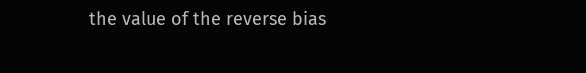the value of the reverse bias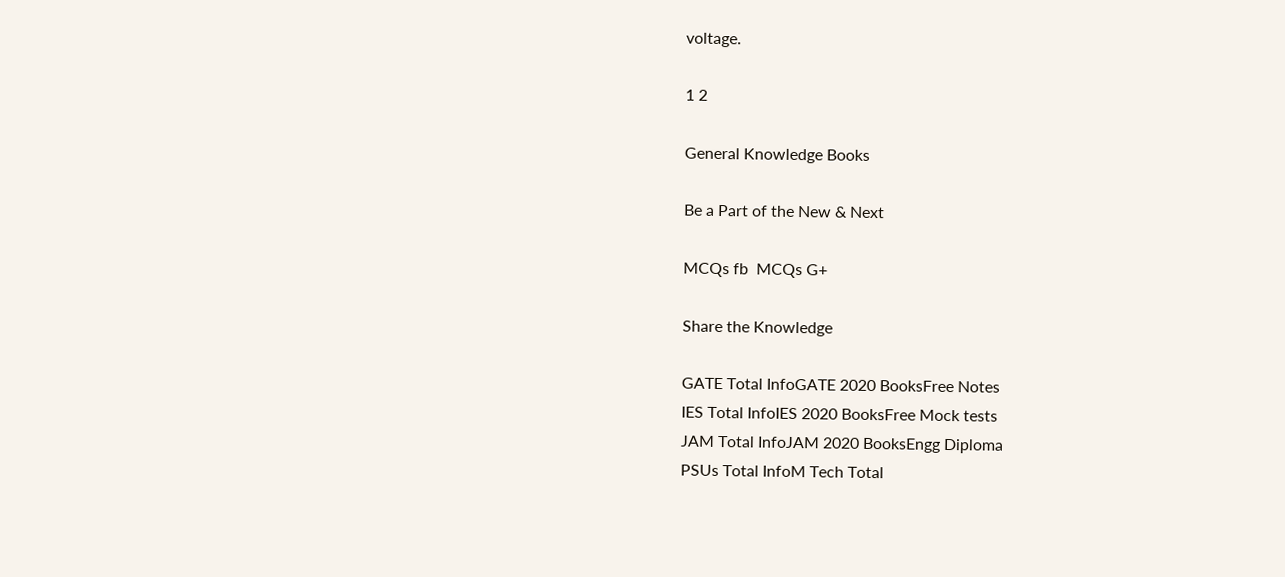voltage.

1 2

General Knowledge Books

Be a Part of the New & Next

MCQs fb  MCQs G+

Share the Knowledge

GATE Total InfoGATE 2020 BooksFree Notes
IES Total InfoIES 2020 BooksFree Mock tests
JAM Total InfoJAM 2020 BooksEngg Diploma
PSUs Total InfoM Tech Total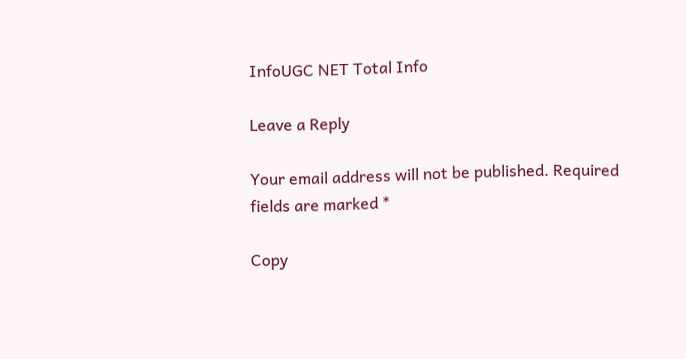InfoUGC NET Total Info

Leave a Reply

Your email address will not be published. Required fields are marked *

Copy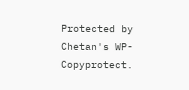Protected by Chetan's WP-Copyprotect.